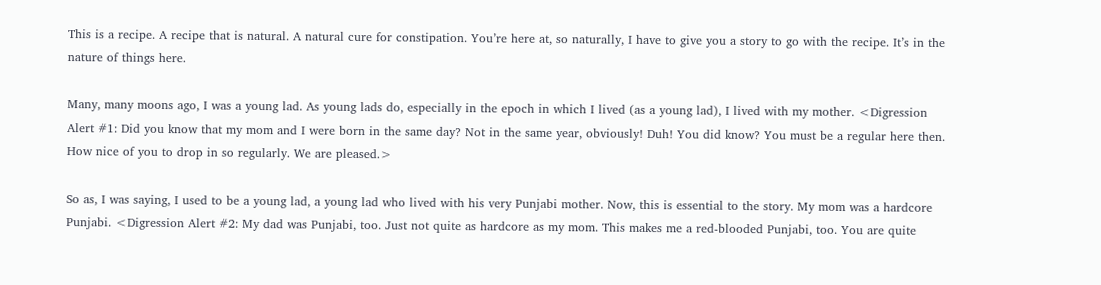This is a recipe. A recipe that is natural. A natural cure for constipation. You’re here at, so naturally, I have to give you a story to go with the recipe. It’s in the nature of things here.

Many, many moons ago, I was a young lad. As young lads do, especially in the epoch in which I lived (as a young lad), I lived with my mother. <Digression Alert #1: Did you know that my mom and I were born in the same day? Not in the same year, obviously! Duh! You did know? You must be a regular here then. How nice of you to drop in so regularly. We are pleased.>

So as, I was saying, I used to be a young lad, a young lad who lived with his very Punjabi mother. Now, this is essential to the story. My mom was a hardcore Punjabi. <Digression Alert #2: My dad was Punjabi, too. Just not quite as hardcore as my mom. This makes me a red-blooded Punjabi, too. You are quite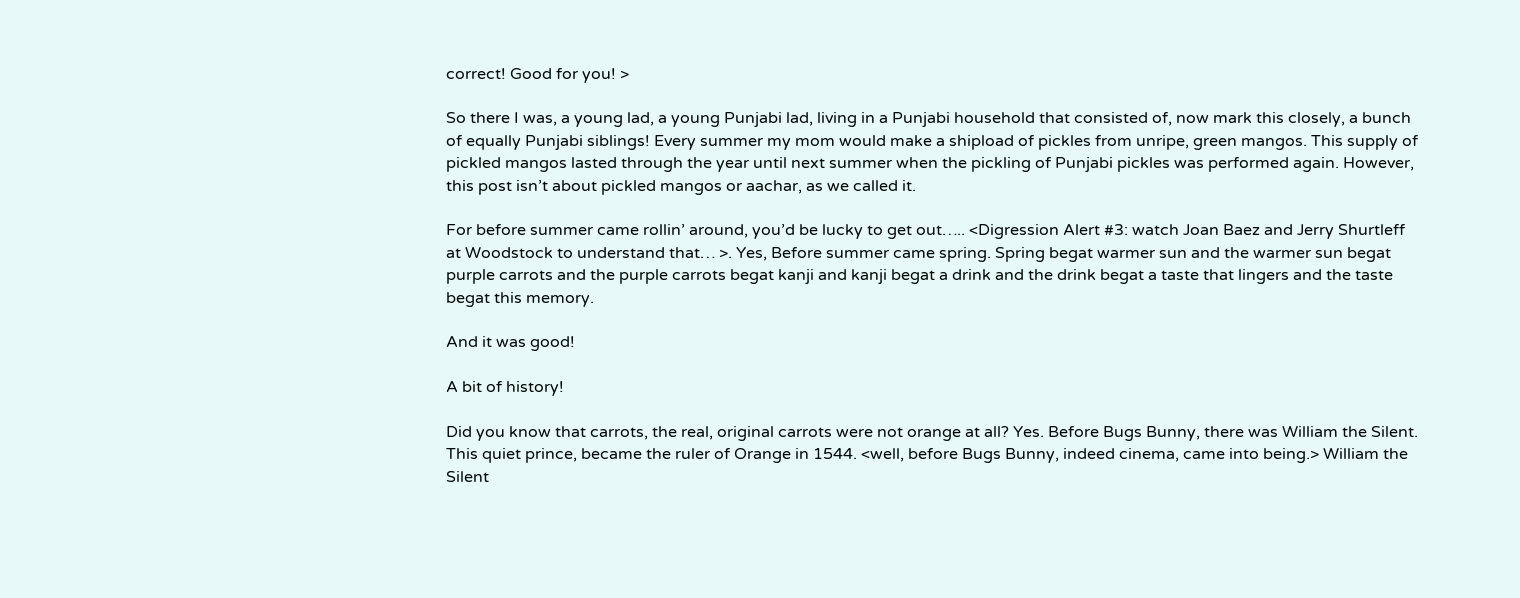correct! Good for you! >

So there I was, a young lad, a young Punjabi lad, living in a Punjabi household that consisted of, now mark this closely, a bunch of equally Punjabi siblings! Every summer my mom would make a shipload of pickles from unripe, green mangos. This supply of pickled mangos lasted through the year until next summer when the pickling of Punjabi pickles was performed again. However, this post isn’t about pickled mangos or aachar, as we called it.

For before summer came rollin’ around, you’d be lucky to get out….. <Digression Alert #3: watch Joan Baez and Jerry Shurtleff at Woodstock to understand that… >. Yes, Before summer came spring. Spring begat warmer sun and the warmer sun begat purple carrots and the purple carrots begat kanji and kanji begat a drink and the drink begat a taste that lingers and the taste begat this memory.

And it was good!

A bit of history!

Did you know that carrots, the real, original carrots were not orange at all? Yes. Before Bugs Bunny, there was William the Silent. This quiet prince, became the ruler of Orange in 1544. <well, before Bugs Bunny, indeed cinema, came into being.> William the Silent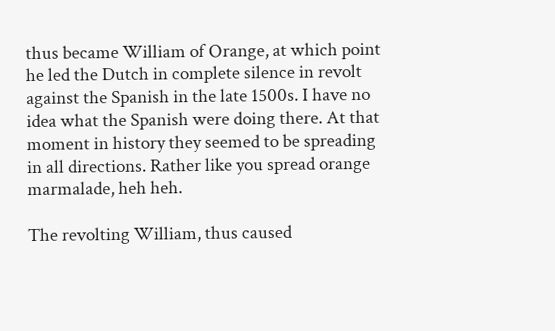thus became William of Orange, at which point he led the Dutch in complete silence in revolt against the Spanish in the late 1500s. I have no idea what the Spanish were doing there. At that moment in history they seemed to be spreading in all directions. Rather like you spread orange marmalade, heh heh.

The revolting William, thus caused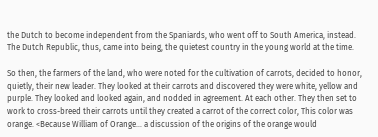the Dutch to become independent from the Spaniards, who went off to South America, instead. The Dutch Republic, thus, came into being, the quietest country in the young world at the time.

So then, the farmers of the land, who were noted for the cultivation of carrots, decided to honor, quietly, their new leader. They looked at their carrots and discovered they were white, yellow and purple. They looked and looked again, and nodded in agreement. At each other. They then set to work to cross-breed their carrots until they created a carrot of the correct color, This color was orange. <Because William of Orange… a discussion of the origins of the orange would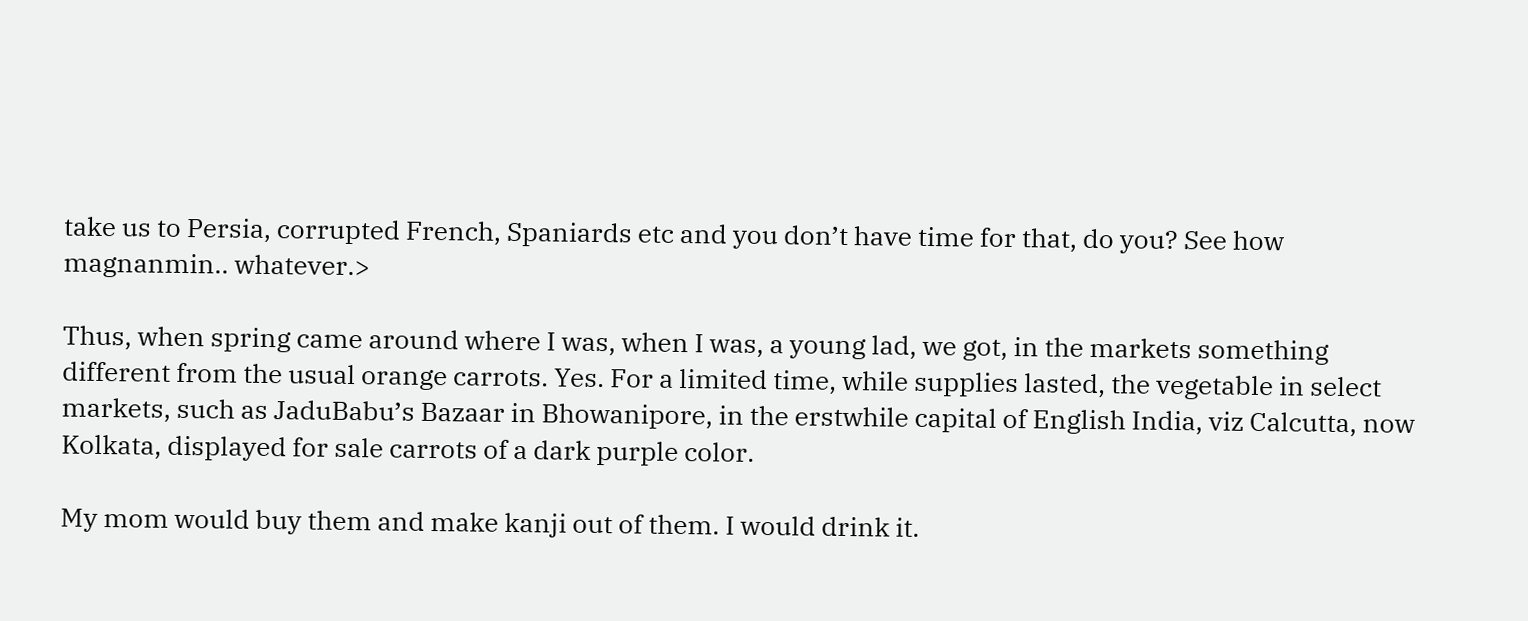take us to Persia, corrupted French, Spaniards etc and you don’t have time for that, do you? See how magnanmin.. whatever.>

Thus, when spring came around where I was, when I was, a young lad, we got, in the markets something different from the usual orange carrots. Yes. For a limited time, while supplies lasted, the vegetable in select markets, such as JaduBabu’s Bazaar in Bhowanipore, in the erstwhile capital of English India, viz Calcutta, now Kolkata, displayed for sale carrots of a dark purple color.

My mom would buy them and make kanji out of them. I would drink it.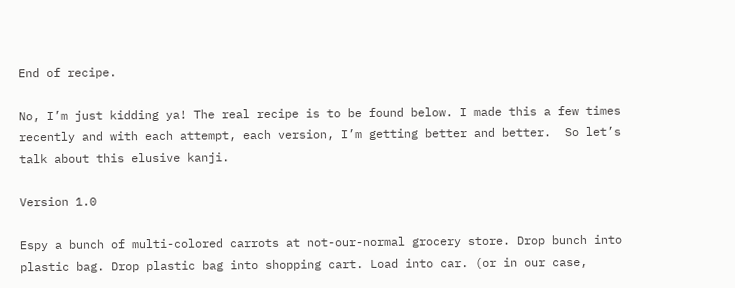End of recipe.

No, I’m just kidding ya! The real recipe is to be found below. I made this a few times recently and with each attempt, each version, I’m getting better and better.  So let’s talk about this elusive kanji.

Version 1.0

Espy a bunch of multi-colored carrots at not-our-normal grocery store. Drop bunch into plastic bag. Drop plastic bag into shopping cart. Load into car. (or in our case,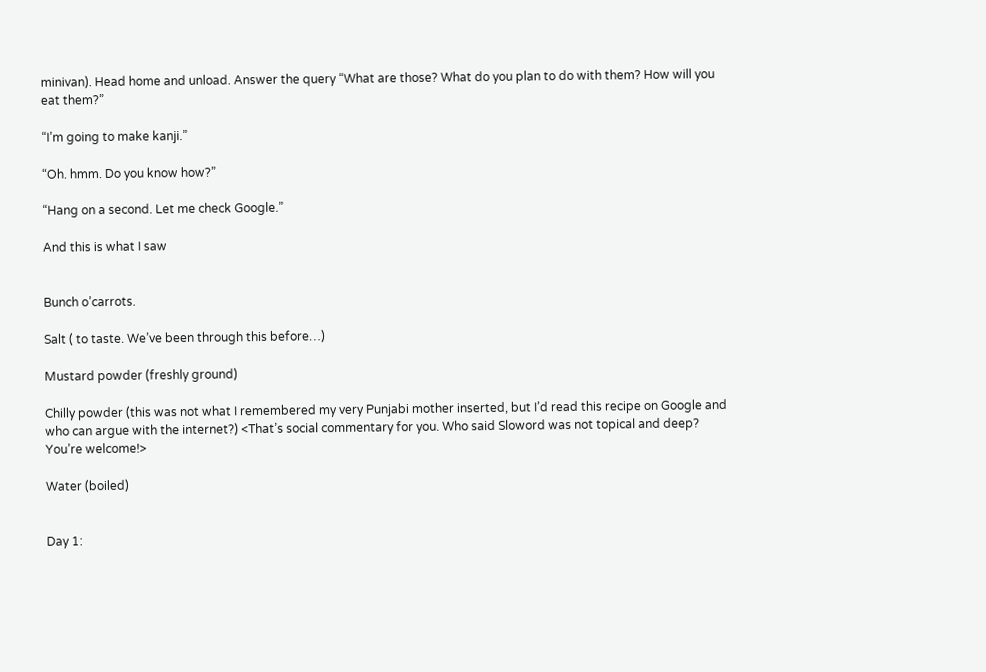minivan). Head home and unload. Answer the query “What are those? What do you plan to do with them? How will you eat them?”

“I’m going to make kanji.”

“Oh. hmm. Do you know how?”

“Hang on a second. Let me check Google.”

And this is what I saw


Bunch o’carrots.

Salt ( to taste. We’ve been through this before…)

Mustard powder (freshly ground)

Chilly powder (this was not what I remembered my very Punjabi mother inserted, but I’d read this recipe on Google and who can argue with the internet?) <That’s social commentary for you. Who said Sloword was not topical and deep? You’re welcome!>

Water (boiled)


Day 1: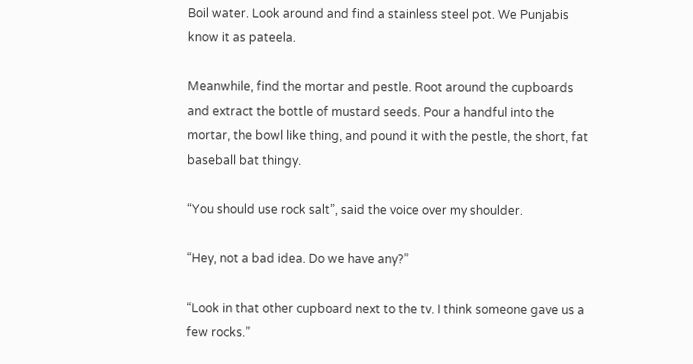Boil water. Look around and find a stainless steel pot. We Punjabis know it as pateela.

Meanwhile, find the mortar and pestle. Root around the cupboards and extract the bottle of mustard seeds. Pour a handful into the mortar, the bowl like thing, and pound it with the pestle, the short, fat baseball bat thingy.

“You should use rock salt”, said the voice over my shoulder.

“Hey, not a bad idea. Do we have any?”

“Look in that other cupboard next to the tv. I think someone gave us a few rocks.”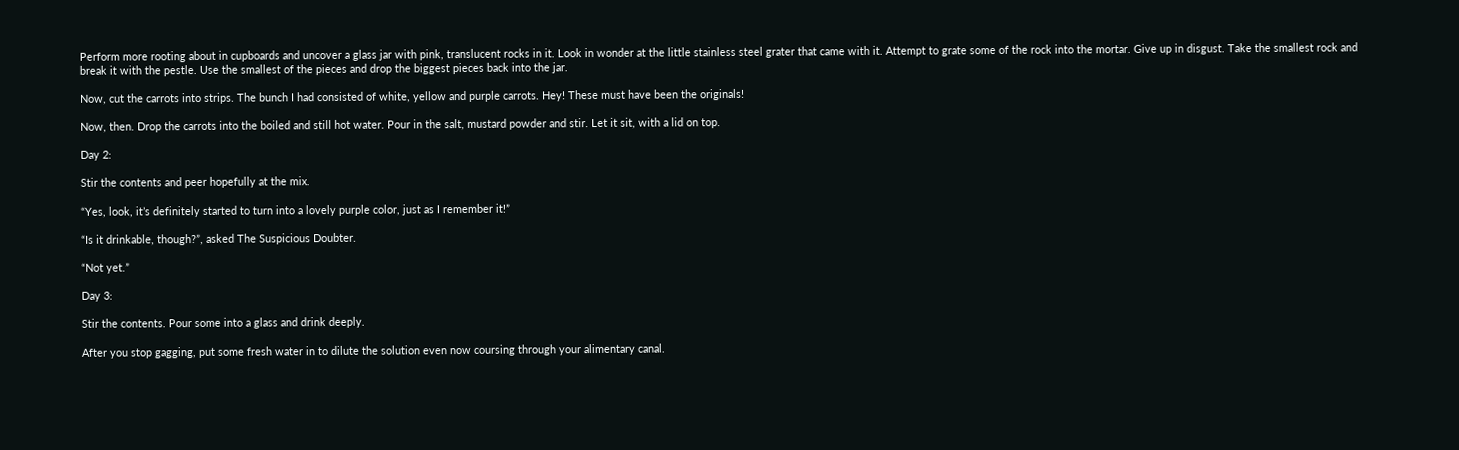Perform more rooting about in cupboards and uncover a glass jar with pink, translucent rocks in it. Look in wonder at the little stainless steel grater that came with it. Attempt to grate some of the rock into the mortar. Give up in disgust. Take the smallest rock and break it with the pestle. Use the smallest of the pieces and drop the biggest pieces back into the jar.

Now, cut the carrots into strips. The bunch I had consisted of white, yellow and purple carrots. Hey! These must have been the originals!

Now, then. Drop the carrots into the boiled and still hot water. Pour in the salt, mustard powder and stir. Let it sit, with a lid on top.

Day 2:

Stir the contents and peer hopefully at the mix.

“Yes, look, it’s definitely started to turn into a lovely purple color, just as I remember it!”

“Is it drinkable, though?”, asked The Suspicious Doubter.

“Not yet.”

Day 3:

Stir the contents. Pour some into a glass and drink deeply.

After you stop gagging, put some fresh water in to dilute the solution even now coursing through your alimentary canal.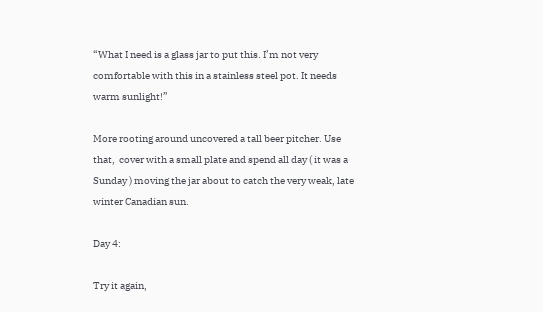“What I need is a glass jar to put this. I’m not very comfortable with this in a stainless steel pot. It needs warm sunlight!”

More rooting around uncovered a tall beer pitcher. Use that,  cover with a small plate and spend all day ( it was a Sunday ) moving the jar about to catch the very weak, late winter Canadian sun.

Day 4:

Try it again,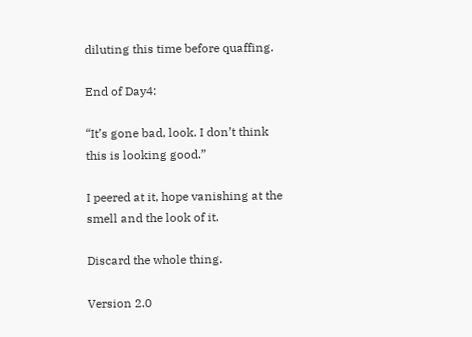diluting this time before quaffing.

End of Day4:

“It’s gone bad, look. I don’t think this is looking good.”

I peered at it, hope vanishing at the smell and the look of it.

Discard the whole thing.

Version 2.0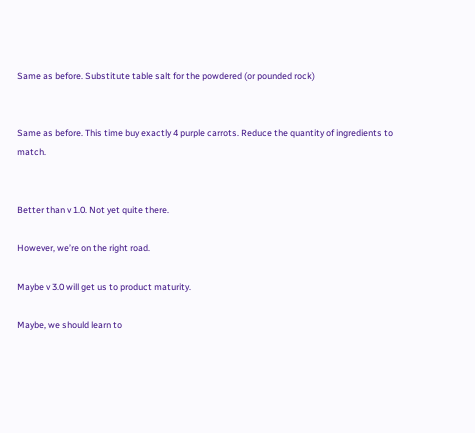Same as before. Substitute table salt for the powdered (or pounded rock)


Same as before. This time buy exactly 4 purple carrots. Reduce the quantity of ingredients to match.


Better than v 1.0. Not yet quite there.

However, we’re on the right road.

Maybe v 3.0 will get us to product maturity.

Maybe, we should learn to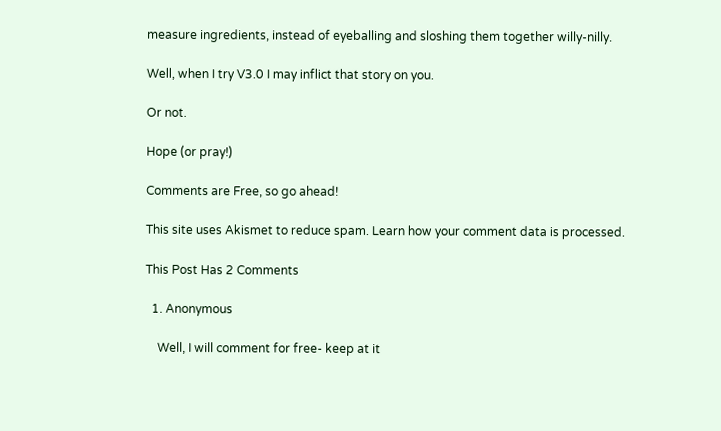measure ingredients, instead of eyeballing and sloshing them together willy-nilly.

Well, when I try V3.0 I may inflict that story on you.

Or not.

Hope (or pray!)

Comments are Free, so go ahead!

This site uses Akismet to reduce spam. Learn how your comment data is processed.

This Post Has 2 Comments

  1. Anonymous

    Well, I will comment for free- keep at it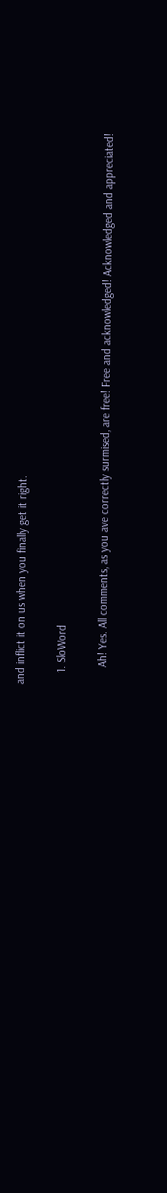and inflict it on us when you finally get it right.

    1. SloWord

      Ah! Yes. All comments, as you ave correctly surmised, are free! Free and acknowledged! Acknowledged and appreciated!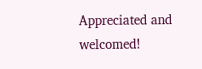Appreciated and welcomed!